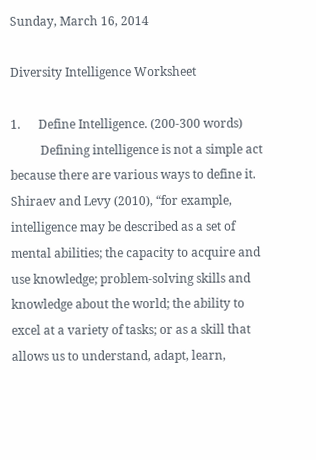Sunday, March 16, 2014

Diversity Intelligence Worksheet

1.      Define Intelligence. (200-300 words)
          Defining intelligence is not a simple act because there are various ways to define it. Shiraev and Levy (2010), “for example, intelligence may be described as a set of mental abilities; the capacity to acquire and use knowledge; problem-solving skills and knowledge about the world; the ability to excel at a variety of tasks; or as a skill that allows us to understand, adapt, learn,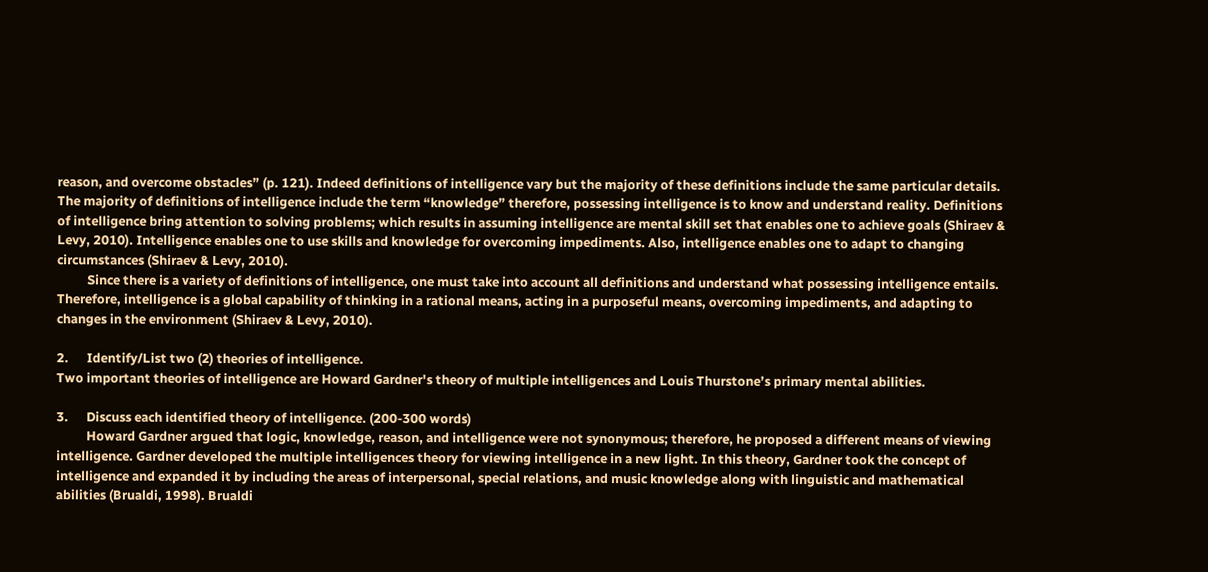reason, and overcome obstacles” (p. 121). Indeed definitions of intelligence vary but the majority of these definitions include the same particular details. The majority of definitions of intelligence include the term “knowledge” therefore, possessing intelligence is to know and understand reality. Definitions of intelligence bring attention to solving problems; which results in assuming intelligence are mental skill set that enables one to achieve goals (Shiraev & Levy, 2010). Intelligence enables one to use skills and knowledge for overcoming impediments. Also, intelligence enables one to adapt to changing circumstances (Shiraev & Levy, 2010).
          Since there is a variety of definitions of intelligence, one must take into account all definitions and understand what possessing intelligence entails. Therefore, intelligence is a global capability of thinking in a rational means, acting in a purposeful means, overcoming impediments, and adapting to changes in the environment (Shiraev & Levy, 2010).

2.      Identify/List two (2) theories of intelligence.
Two important theories of intelligence are Howard Gardner's theory of multiple intelligences and Louis Thurstone’s primary mental abilities.

3.      Discuss each identified theory of intelligence. (200-300 words)
          Howard Gardner argued that logic, knowledge, reason, and intelligence were not synonymous; therefore, he proposed a different means of viewing intelligence. Gardner developed the multiple intelligences theory for viewing intelligence in a new light. In this theory, Gardner took the concept of intelligence and expanded it by including the areas of interpersonal, special relations, and music knowledge along with linguistic and mathematical abilities (Brualdi, 1998). Brualdi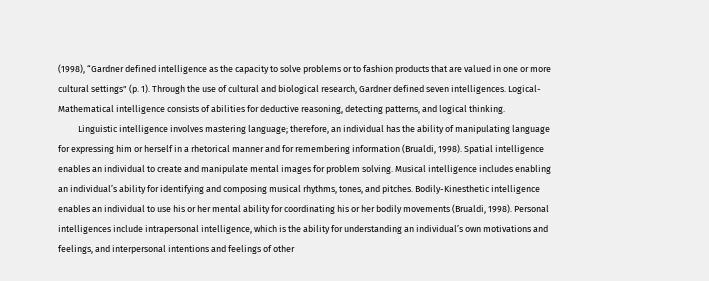(1998), “Gardner defined intelligence as the capacity to solve problems or to fashion products that are valued in one or more cultural settings" (p. 1). Through the use of cultural and biological research, Gardner defined seven intelligences. Logical-Mathematical intelligence consists of abilities for deductive reasoning, detecting patterns, and logical thinking.
          Linguistic intelligence involves mastering language; therefore, an individual has the ability of manipulating language for expressing him or herself in a rhetorical manner and for remembering information (Brualdi, 1998). Spatial intelligence enables an individual to create and manipulate mental images for problem solving. Musical intelligence includes enabling an individual’s ability for identifying and composing musical rhythms, tones, and pitches. Bodily-Kinesthetic intelligence enables an individual to use his or her mental ability for coordinating his or her bodily movements (Brualdi, 1998). Personal intelligences include intrapersonal intelligence, which is the ability for understanding an individual’s own motivations and feelings, and interpersonal intentions and feelings of other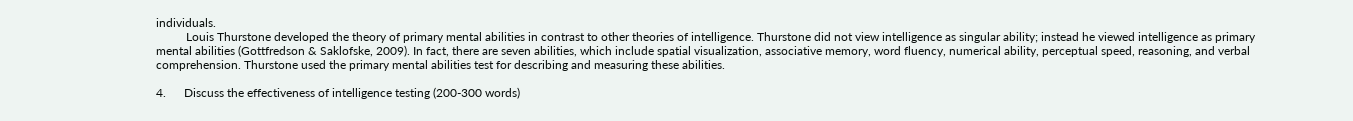individuals.
          Louis Thurstone developed the theory of primary mental abilities in contrast to other theories of intelligence. Thurstone did not view intelligence as singular ability; instead he viewed intelligence as primary mental abilities (Gottfredson & Saklofske, 2009). In fact, there are seven abilities, which include spatial visualization, associative memory, word fluency, numerical ability, perceptual speed, reasoning, and verbal comprehension. Thurstone used the primary mental abilities test for describing and measuring these abilities.

4.      Discuss the effectiveness of intelligence testing (200-300 words)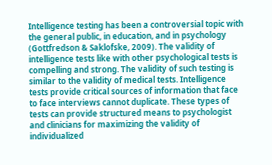Intelligence testing has been a controversial topic with the general public, in education, and in psychology (Gottfredson & Saklofske, 2009). The validity of intelligence tests like with other psychological tests is compelling and strong. The validity of such testing is similar to the validity of medical tests. Intelligence tests provide critical sources of information that face to face interviews cannot duplicate. These types of tests can provide structured means to psychologist and clinicians for maximizing the validity of individualized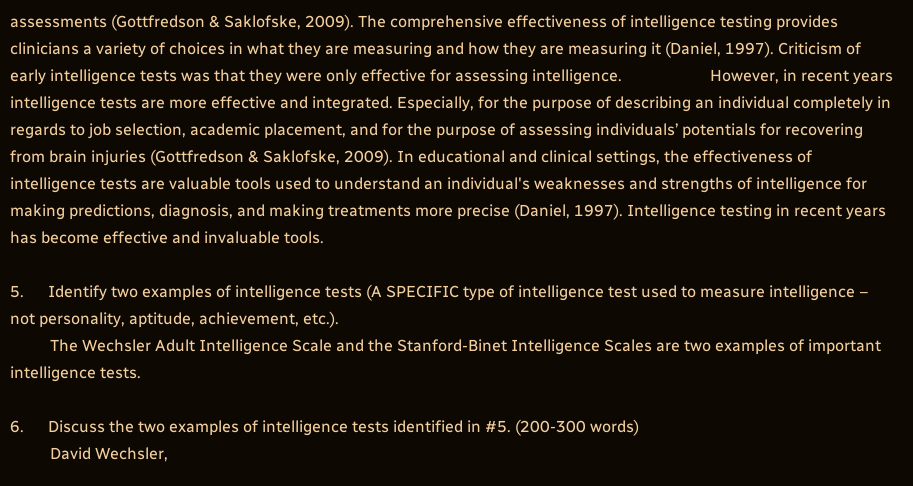assessments (Gottfredson & Saklofske, 2009). The comprehensive effectiveness of intelligence testing provides clinicians a variety of choices in what they are measuring and how they are measuring it (Daniel, 1997). Criticism of early intelligence tests was that they were only effective for assessing intelligence.                      However, in recent years intelligence tests are more effective and integrated. Especially, for the purpose of describing an individual completely in regards to job selection, academic placement, and for the purpose of assessing individuals’ potentials for recovering from brain injuries (Gottfredson & Saklofske, 2009). In educational and clinical settings, the effectiveness of intelligence tests are valuable tools used to understand an individual's weaknesses and strengths of intelligence for making predictions, diagnosis, and making treatments more precise (Daniel, 1997). Intelligence testing in recent years has become effective and invaluable tools.

5.      Identify two examples of intelligence tests (A SPECIFIC type of intelligence test used to measure intelligence – not personality, aptitude, achievement, etc.).
          The Wechsler Adult Intelligence Scale and the Stanford-Binet Intelligence Scales are two examples of important intelligence tests.

6.      Discuss the two examples of intelligence tests identified in #5. (200-300 words)
          David Wechsler,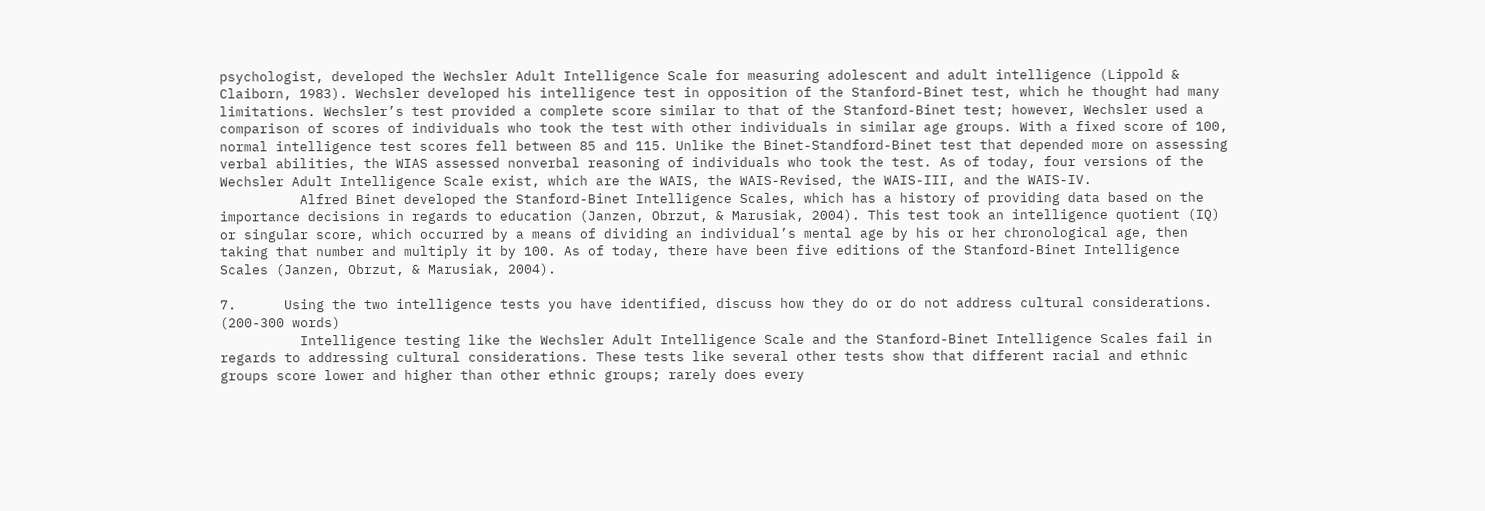psychologist, developed the Wechsler Adult Intelligence Scale for measuring adolescent and adult intelligence (Lippold & Claiborn, 1983). Wechsler developed his intelligence test in opposition of the Stanford-Binet test, which he thought had many limitations. Wechsler’s test provided a complete score similar to that of the Stanford-Binet test; however, Wechsler used a comparison of scores of individuals who took the test with other individuals in similar age groups. With a fixed score of 100, normal intelligence test scores fell between 85 and 115. Unlike the Binet-Standford-Binet test that depended more on assessing verbal abilities, the WIAS assessed nonverbal reasoning of individuals who took the test. As of today, four versions of the Wechsler Adult Intelligence Scale exist, which are the WAIS, the WAIS-Revised, the WAIS-III, and the WAIS-IV.
          Alfred Binet developed the Stanford-Binet Intelligence Scales, which has a history of providing data based on the importance decisions in regards to education (Janzen, Obrzut, & Marusiak, 2004). This test took an intelligence quotient (IQ) or singular score, which occurred by a means of dividing an individual’s mental age by his or her chronological age, then taking that number and multiply it by 100. As of today, there have been five editions of the Stanford-Binet Intelligence Scales (Janzen, Obrzut, & Marusiak, 2004).

7.      Using the two intelligence tests you have identified, discuss how they do or do not address cultural considerations. (200-300 words)
          Intelligence testing like the Wechsler Adult Intelligence Scale and the Stanford-Binet Intelligence Scales fail in regards to addressing cultural considerations. These tests like several other tests show that different racial and ethnic groups score lower and higher than other ethnic groups; rarely does every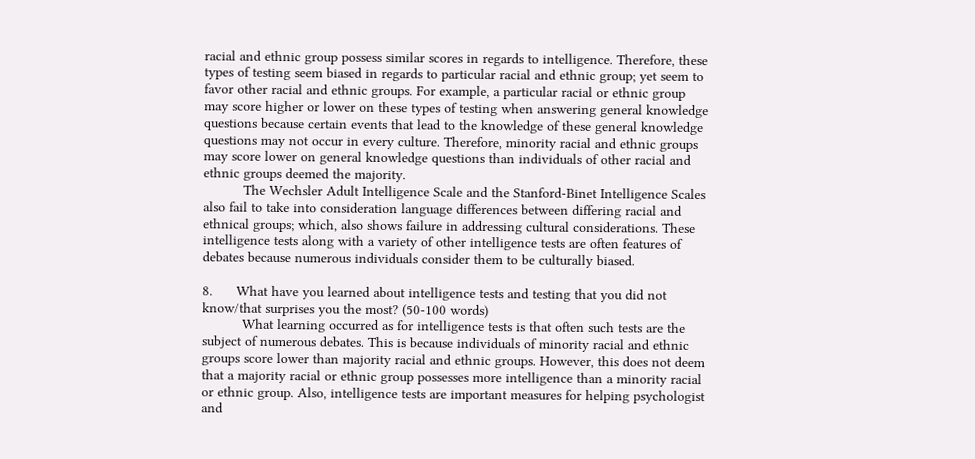racial and ethnic group possess similar scores in regards to intelligence. Therefore, these types of testing seem biased in regards to particular racial and ethnic group; yet seem to favor other racial and ethnic groups. For example, a particular racial or ethnic group may score higher or lower on these types of testing when answering general knowledge questions because certain events that lead to the knowledge of these general knowledge questions may not occur in every culture. Therefore, minority racial and ethnic groups may score lower on general knowledge questions than individuals of other racial and ethnic groups deemed the majority.
          The Wechsler Adult Intelligence Scale and the Stanford-Binet Intelligence Scales also fail to take into consideration language differences between differing racial and ethnical groups; which, also shows failure in addressing cultural considerations. These intelligence tests along with a variety of other intelligence tests are often features of debates because numerous individuals consider them to be culturally biased.

8.      What have you learned about intelligence tests and testing that you did not know/that surprises you the most? (50-100 words)
          What learning occurred as for intelligence tests is that often such tests are the subject of numerous debates. This is because individuals of minority racial and ethnic groups score lower than majority racial and ethnic groups. However, this does not deem that a majority racial or ethnic group possesses more intelligence than a minority racial or ethnic group. Also, intelligence tests are important measures for helping psychologist and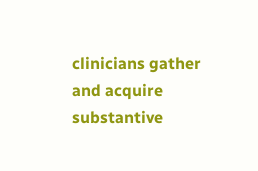clinicians gather and acquire substantive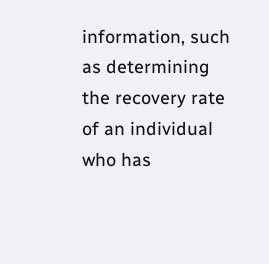information, such as determining the recovery rate of an individual who has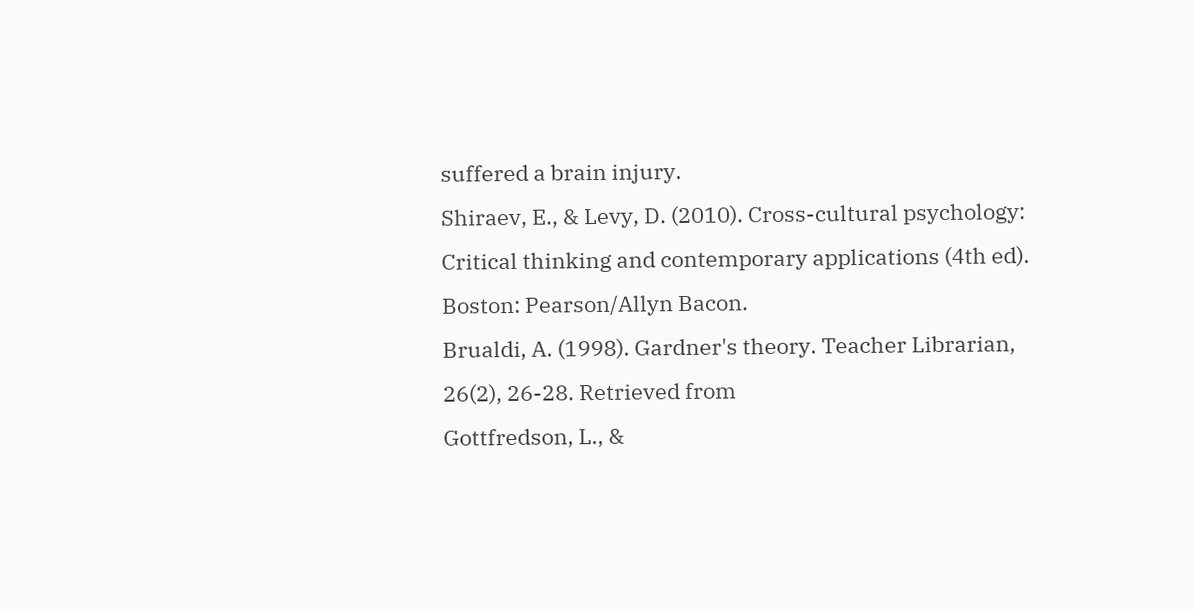suffered a brain injury.
Shiraev, E., & Levy, D. (2010). Cross-cultural psychology: Critical thinking and contemporary applications (4th ed). Boston: Pearson/Allyn Bacon.
Brualdi, A. (1998). Gardner's theory. Teacher Librarian, 26(2), 26-28. Retrieved from
Gottfredson, L., &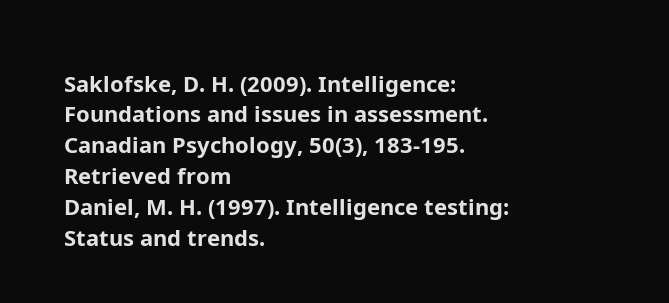Saklofske, D. H. (2009). Intelligence: Foundations and issues in assessment. Canadian Psychology, 50(3), 183-195. Retrieved from
Daniel, M. H. (1997). Intelligence testing: Status and trends.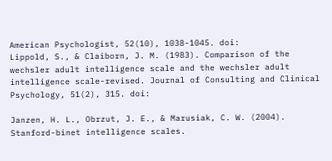American Psychologist, 52(10), 1038-1045. doi:
Lippold, S., & Claiborn, J. M. (1983). Comparison of the wechsler adult intelligence scale and the wechsler adult intelligence scale-revised. Journal of Consulting and Clinical Psychology, 51(2), 315. doi:

Janzen, H. L., Obrzut, J. E., & Marusiak, C. W. (2004). Stanford-binet intelligence scales.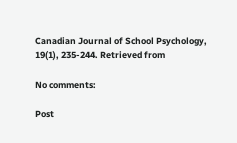Canadian Journal of School Psychology, 19(1), 235-244. Retrieved from

No comments:

Post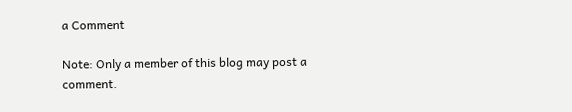a Comment

Note: Only a member of this blog may post a comment.